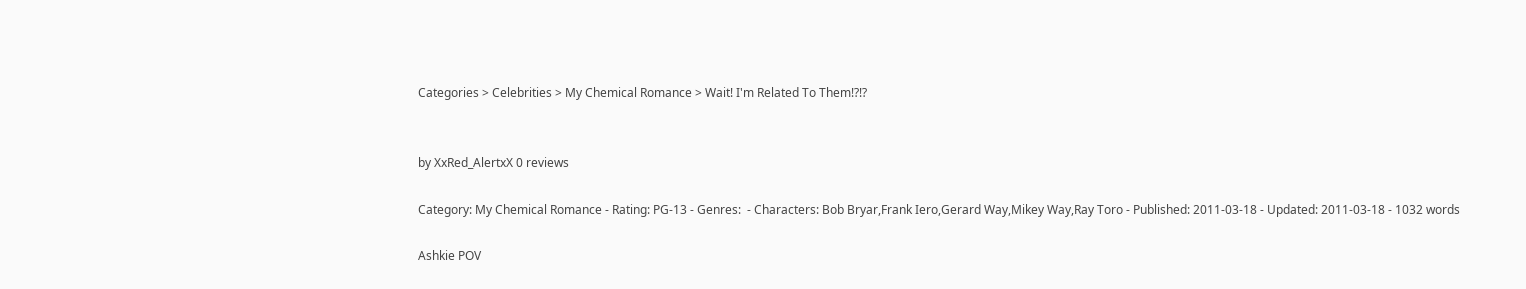Categories > Celebrities > My Chemical Romance > Wait! I'm Related To Them!?!?


by XxRed_AlertxX 0 reviews

Category: My Chemical Romance - Rating: PG-13 - Genres:  - Characters: Bob Bryar,Frank Iero,Gerard Way,Mikey Way,Ray Toro - Published: 2011-03-18 - Updated: 2011-03-18 - 1032 words

Ashkie POV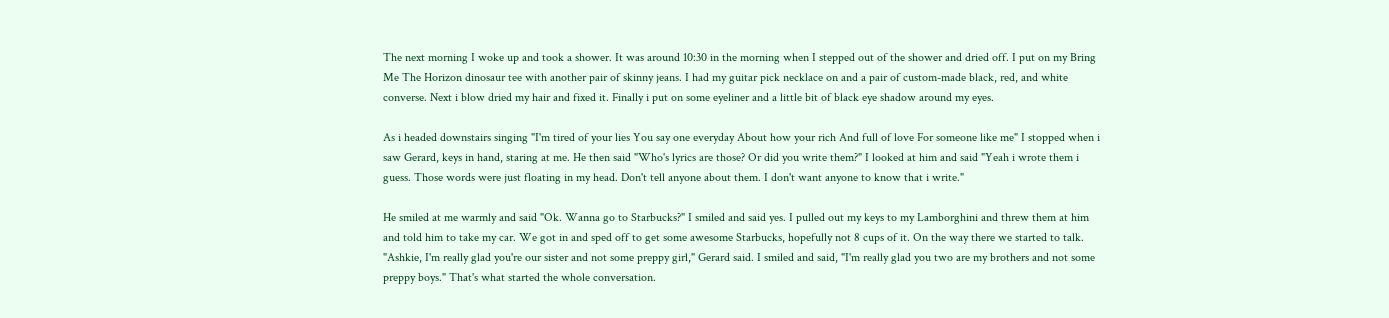The next morning I woke up and took a shower. It was around 10:30 in the morning when I stepped out of the shower and dried off. I put on my Bring Me The Horizon dinosaur tee with another pair of skinny jeans. I had my guitar pick necklace on and a pair of custom-made black, red, and white converse. Next i blow dried my hair and fixed it. Finally i put on some eyeliner and a little bit of black eye shadow around my eyes.

As i headed downstairs singing "I'm tired of your lies You say one everyday About how your rich And full of love For someone like me" I stopped when i saw Gerard, keys in hand, staring at me. He then said "Who's lyrics are those? Or did you write them?" I looked at him and said "Yeah i wrote them i guess. Those words were just floating in my head. Don't tell anyone about them. I don't want anyone to know that i write."

He smiled at me warmly and said "Ok. Wanna go to Starbucks?" I smiled and said yes. I pulled out my keys to my Lamborghini and threw them at him and told him to take my car. We got in and sped off to get some awesome Starbucks, hopefully not 8 cups of it. On the way there we started to talk. "Ashkie, I'm really glad you're our sister and not some preppy girl," Gerard said. I smiled and said, "I'm really glad you two are my brothers and not some preppy boys." That's what started the whole conversation.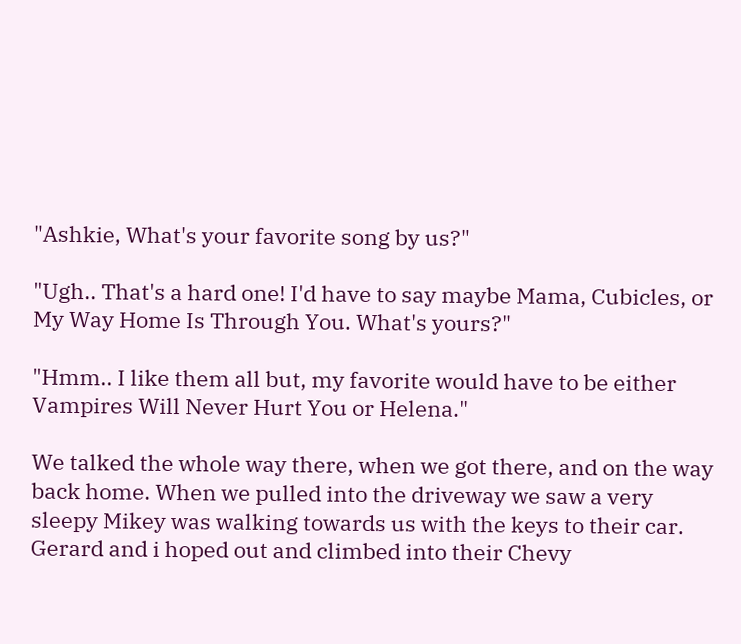"Ashkie, What's your favorite song by us?"

"Ugh.. That's a hard one! I'd have to say maybe Mama, Cubicles, or My Way Home Is Through You. What's yours?"

"Hmm.. I like them all but, my favorite would have to be either Vampires Will Never Hurt You or Helena."

We talked the whole way there, when we got there, and on the way back home. When we pulled into the driveway we saw a very sleepy Mikey was walking towards us with the keys to their car. Gerard and i hoped out and climbed into their Chevy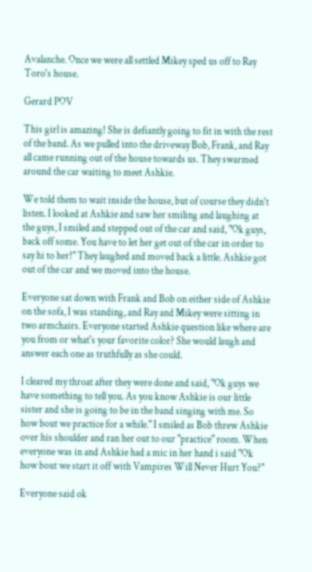Avalanche. Once we were all settled Mikey sped us off to Ray Toro's house.

Gerard POV

This girl is amazing! She is defiantly going to fit in with the rest of the band. As we pulled into the driveway Bob, Frank, and Ray all came running out of the house towards us. They swarmed around the car waiting to meet Ashkie.

We told them to wait inside the house, but of course they didn't listen. I looked at Ashkie and saw her smiling and laughing at the guys, I smiled and stepped out of the car and said, "Ok guys, back off some. You have to let her get out of the car in order to say hi to her!" They laughed and moved back a little. Ashkie got out of the car and we moved into the house.

Everyone sat down with Frank and Bob on either side of Ashkie on the sofa, I was standing, and Ray and Mikey were sitting in two armchairs. Everyone started Ashkie question like where are you from or what's your favorite color? She would laugh and answer each one as truthfully as she could.

I cleared my throat after they were done and said, "Ok guys we have something to tell you. As you know Ashkie is our little sister and she is going to be in the band singing with me. So how bout we practice for a while." I smiled as Bob threw Ashkie over his shoulder and ran her out to our "practice" room. When everyone was in and Ashkie had a mic in her hand i said "Ok how bout we start it off with Vampires Will Never Hurt You?"

Everyone said ok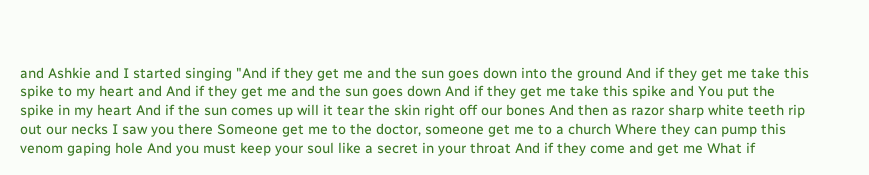and Ashkie and I started singing "And if they get me and the sun goes down into the ground And if they get me take this spike to my heart and And if they get me and the sun goes down And if they get me take this spike and You put the spike in my heart And if the sun comes up will it tear the skin right off our bones And then as razor sharp white teeth rip out our necks I saw you there Someone get me to the doctor, someone get me to a church Where they can pump this venom gaping hole And you must keep your soul like a secret in your throat And if they come and get me What if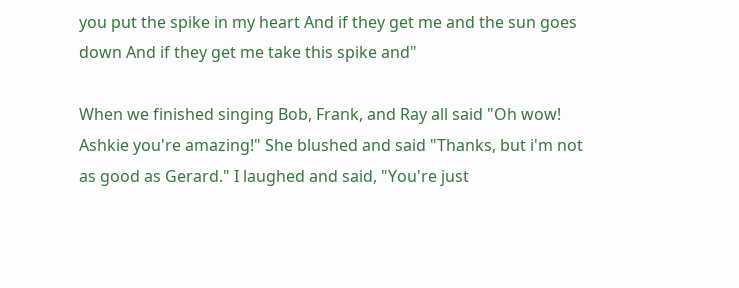you put the spike in my heart And if they get me and the sun goes down And if they get me take this spike and"

When we finished singing Bob, Frank, and Ray all said "Oh wow! Ashkie you're amazing!" She blushed and said "Thanks, but i'm not as good as Gerard." I laughed and said, "You're just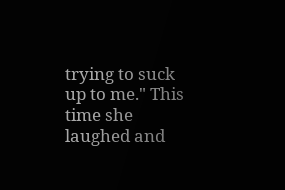trying to suck up to me." This time she laughed and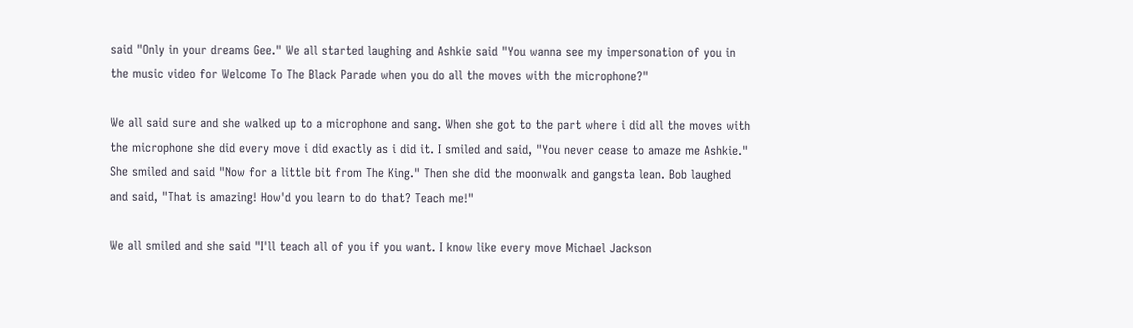said "Only in your dreams Gee." We all started laughing and Ashkie said "You wanna see my impersonation of you in the music video for Welcome To The Black Parade when you do all the moves with the microphone?"

We all said sure and she walked up to a microphone and sang. When she got to the part where i did all the moves with the microphone she did every move i did exactly as i did it. I smiled and said, "You never cease to amaze me Ashkie." She smiled and said "Now for a little bit from The King." Then she did the moonwalk and gangsta lean. Bob laughed and said, "That is amazing! How'd you learn to do that? Teach me!"

We all smiled and she said "I'll teach all of you if you want. I know like every move Michael Jackson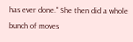has ever done." She then did a whole bunch of moves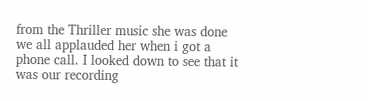from the Thriller music she was done we all applauded her when i got a phone call. I looked down to see that it was our recording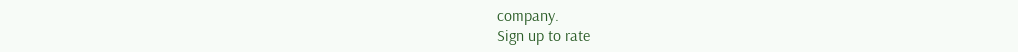company.
Sign up to rate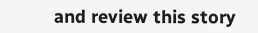and review this story